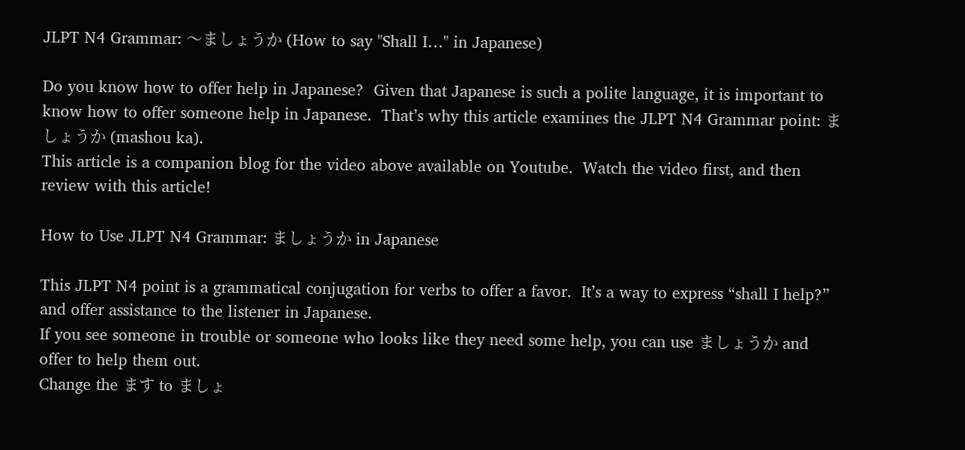JLPT N4 Grammar: 〜ましょうか (How to say "Shall I…" in Japanese)

Do you know how to offer help in Japanese?  Given that Japanese is such a polite language, it is important to know how to offer someone help in Japanese.  That’s why this article examines the JLPT N4 Grammar point: ましょうか (mashou ka).
This article is a companion blog for the video above available on Youtube.  Watch the video first, and then review with this article!

How to Use JLPT N4 Grammar: ましょうか in Japanese

This JLPT N4 point is a grammatical conjugation for verbs to offer a favor.  It’s a way to express “shall I help?” and offer assistance to the listener in Japanese.
If you see someone in trouble or someone who looks like they need some help, you can use ましょうか and offer to help them out.
Change the ます to ましょ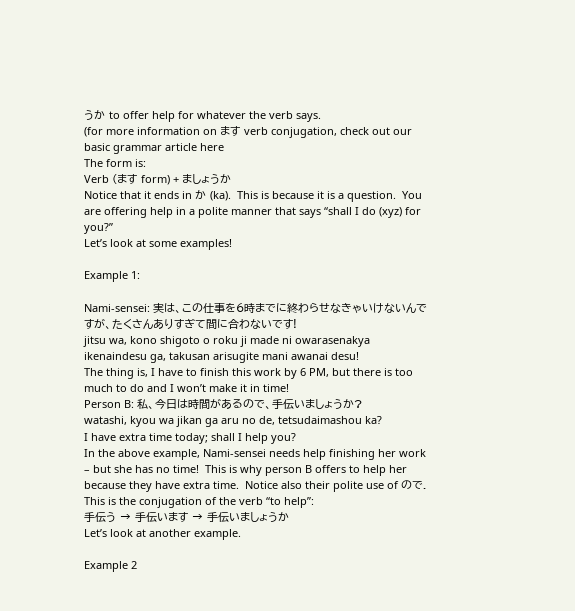うか to offer help for whatever the verb says.
(for more information on ます verb conjugation, check out our basic grammar article here
The form is:
Verb (ます form) + ましょうか
Notice that it ends in か (ka).  This is because it is a question.  You are offering help in a polite manner that says “shall I do (xyz) for you?”
Let’s look at some examples!

Example 1:

Nami-sensei: 実は、この仕事を6時までに終わらせなきゃいけないんですが、たくさんありすぎて間に合わないです!
jitsu wa, kono shigoto o roku ji made ni owarasenakya ikenaindesu ga, takusan arisugite mani awanai desu!
The thing is, I have to finish this work by 6 PM, but there is too much to do and I won’t make it in time!
Person B: 私、今日は時間があるので、手伝いましょうか?
watashi, kyou wa jikan ga aru no de, tetsudaimashou ka?
I have extra time today; shall I help you?
In the above example, Nami-sensei needs help finishing her work – but she has no time!  This is why person B offers to help her because they have extra time.  Notice also their polite use of ので.
This is the conjugation of the verb “to help”:
手伝う → 手伝います → 手伝いましょうか
Let’s look at another example.

Example 2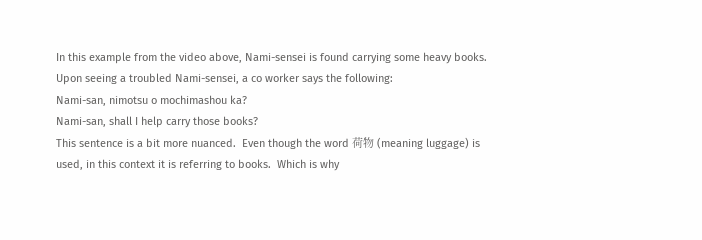In this example from the video above, Nami-sensei is found carrying some heavy books.  Upon seeing a troubled Nami-sensei, a co worker says the following:
Nami-san, nimotsu o mochimashou ka?
Nami-san, shall I help carry those books?
This sentence is a bit more nuanced.  Even though the word 荷物 (meaning luggage) is used, in this context it is referring to books.  Which is why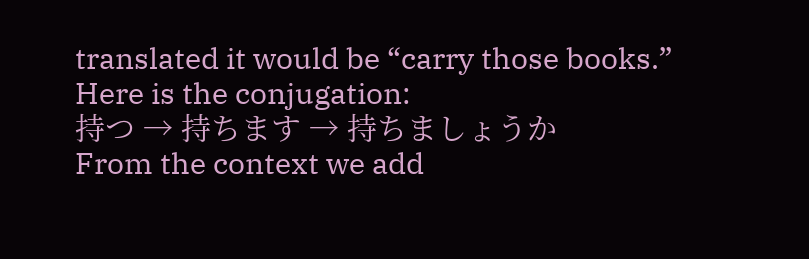translated it would be “carry those books.”
Here is the conjugation:
持つ → 持ちます → 持ちましょうか
From the context we add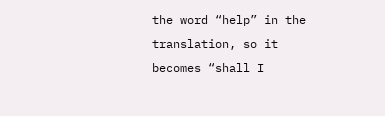the word “help” in the translation, so it becomes “shall I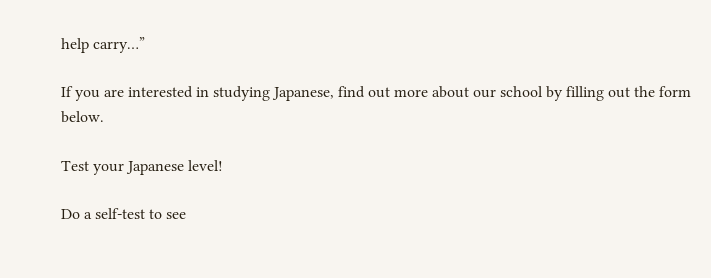help carry…”

If you are interested in studying Japanese, find out more about our school by filling out the form below.

Test your Japanese level!

Do a self-test to see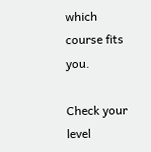which course fits you.

Check your level